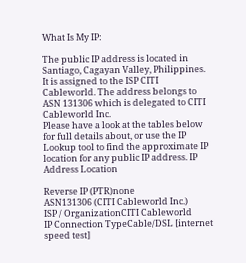What Is My IP:

The public IP address is located in Santiago, Cagayan Valley, Philippines. It is assigned to the ISP CITI Cableworld. The address belongs to ASN 131306 which is delegated to CITI Cableworld Inc.
Please have a look at the tables below for full details about, or use the IP Lookup tool to find the approximate IP location for any public IP address. IP Address Location

Reverse IP (PTR)none
ASN131306 (CITI Cableworld Inc.)
ISP / OrganizationCITI Cableworld
IP Connection TypeCable/DSL [internet speed test]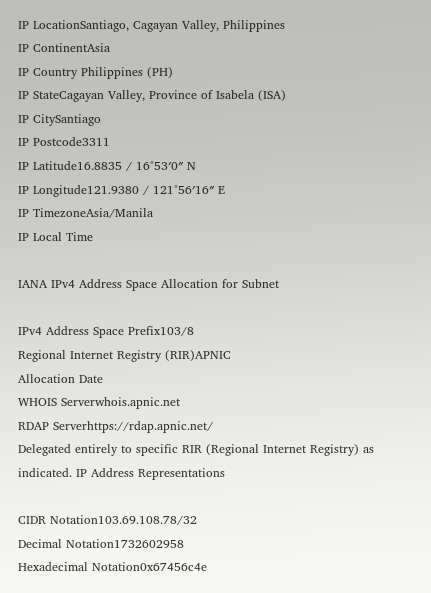IP LocationSantiago, Cagayan Valley, Philippines
IP ContinentAsia
IP Country Philippines (PH)
IP StateCagayan Valley, Province of Isabela (ISA)
IP CitySantiago
IP Postcode3311
IP Latitude16.8835 / 16°53′0″ N
IP Longitude121.9380 / 121°56′16″ E
IP TimezoneAsia/Manila
IP Local Time

IANA IPv4 Address Space Allocation for Subnet

IPv4 Address Space Prefix103/8
Regional Internet Registry (RIR)APNIC
Allocation Date
WHOIS Serverwhois.apnic.net
RDAP Serverhttps://rdap.apnic.net/
Delegated entirely to specific RIR (Regional Internet Registry) as indicated. IP Address Representations

CIDR Notation103.69.108.78/32
Decimal Notation1732602958
Hexadecimal Notation0x67456c4e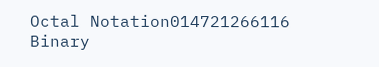Octal Notation014721266116
Binary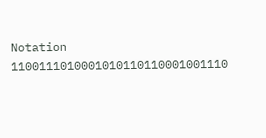Notation 1100111010001010110110001001110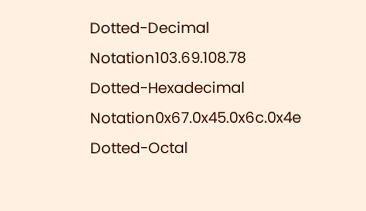Dotted-Decimal Notation103.69.108.78
Dotted-Hexadecimal Notation0x67.0x45.0x6c.0x4e
Dotted-Octal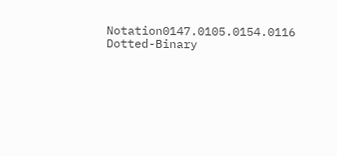Notation0147.0105.0154.0116
Dotted-Binary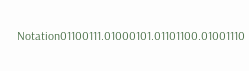Notation01100111.01000101.01101100.01001110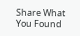Share What You Found